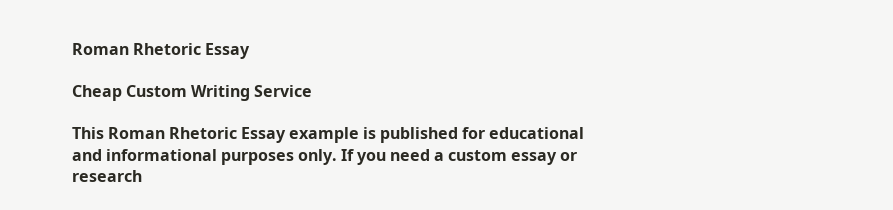Roman Rhetoric Essay

Cheap Custom Writing Service

This Roman Rhetoric Essay example is published for educational and informational purposes only. If you need a custom essay or research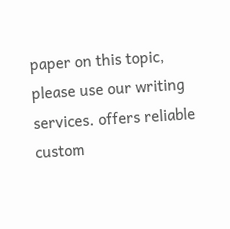paper on this topic, please use our writing services. offers reliable custom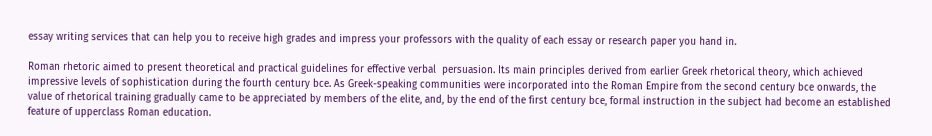essay writing services that can help you to receive high grades and impress your professors with the quality of each essay or research paper you hand in.

Roman rhetoric aimed to present theoretical and practical guidelines for effective verbal  persuasion. Its main principles derived from earlier Greek rhetorical theory, which achieved impressive levels of sophistication during the fourth century bce. As Greek-speaking communities were incorporated into the Roman Empire from the second century bce onwards, the value of rhetorical training gradually came to be appreciated by members of the elite, and, by the end of the first century bce, formal instruction in the subject had become an established feature of upperclass Roman education.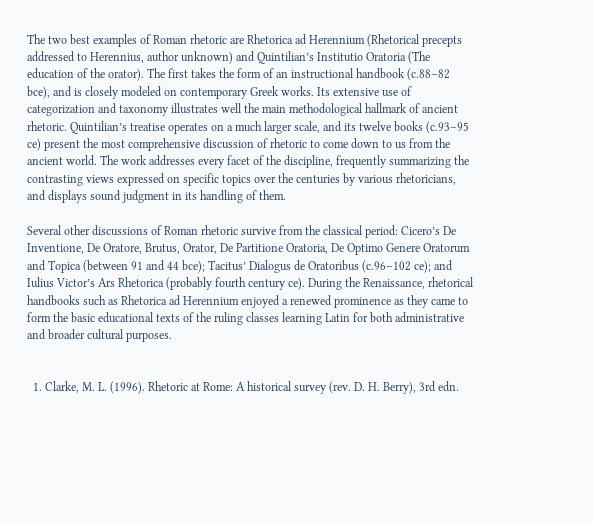The two best examples of Roman rhetoric are Rhetorica ad Herennium (Rhetorical precepts addressed to Herennius, author unknown) and Quintilian’s Institutio Oratoria (The education of the orator). The first takes the form of an instructional handbook (c.88–82 bce), and is closely modeled on contemporary Greek works. Its extensive use of categorization and taxonomy illustrates well the main methodological hallmark of ancient rhetoric. Quintilian’s treatise operates on a much larger scale, and its twelve books (c.93–95 ce) present the most comprehensive discussion of rhetoric to come down to us from the ancient world. The work addresses every facet of the discipline, frequently summarizing the contrasting views expressed on specific topics over the centuries by various rhetoricians, and displays sound judgment in its handling of them.

Several other discussions of Roman rhetoric survive from the classical period: Cicero’s De Inventione, De Oratore, Brutus, Orator, De Partitione Oratoria, De Optimo Genere Oratorum and Topica (between 91 and 44 bce); Tacitus’ Dialogus de Oratoribus (c.96–102 ce); and Iulius Victor’s Ars Rhetorica (probably fourth century ce). During the Renaissance, rhetorical handbooks such as Rhetorica ad Herennium enjoyed a renewed prominence as they came to form the basic educational texts of the ruling classes learning Latin for both administrative and broader cultural purposes.


  1. Clarke, M. L. (1996). Rhetoric at Rome: A historical survey (rev. D. H. Berry), 3rd edn.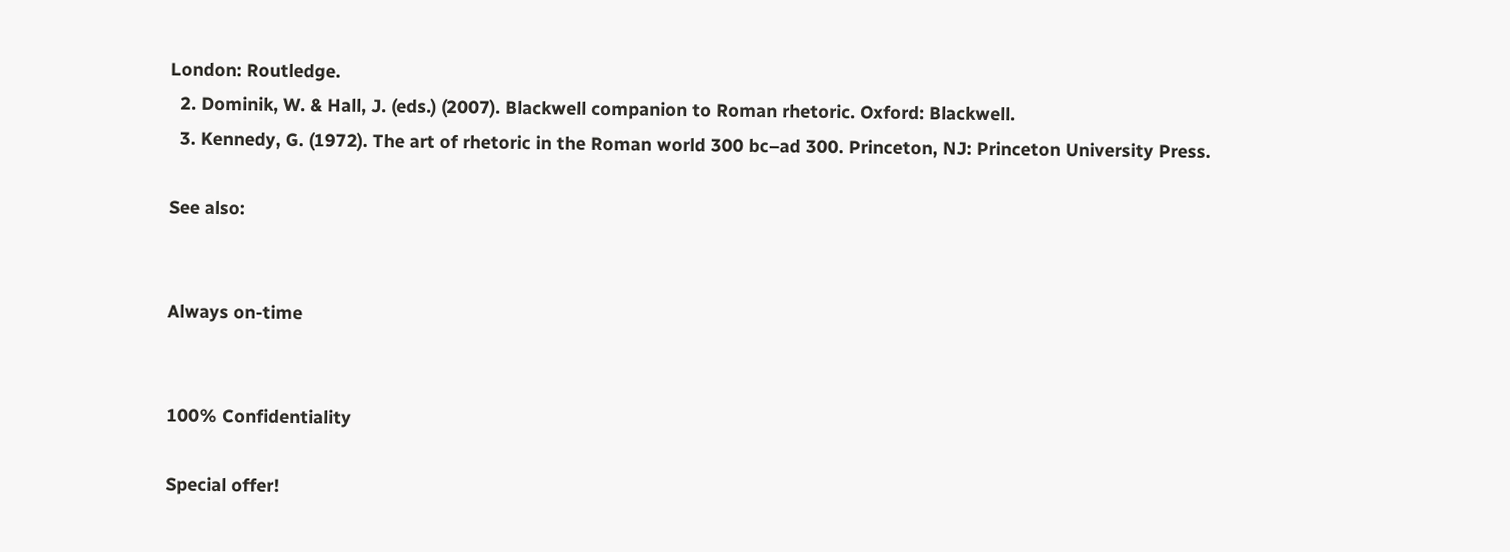London: Routledge.
  2. Dominik, W. & Hall, J. (eds.) (2007). Blackwell companion to Roman rhetoric. Oxford: Blackwell.
  3. Kennedy, G. (1972). The art of rhetoric in the Roman world 300 bc–ad 300. Princeton, NJ: Princeton University Press.

See also:


Always on-time


100% Confidentiality

Special offer!